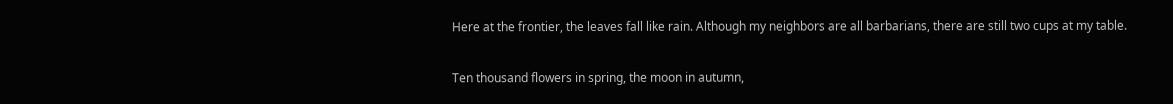Here at the frontier, the leaves fall like rain. Although my neighbors are all barbarians, there are still two cups at my table.

Ten thousand flowers in spring, the moon in autumn,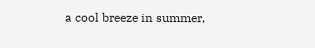a cool breeze in summer,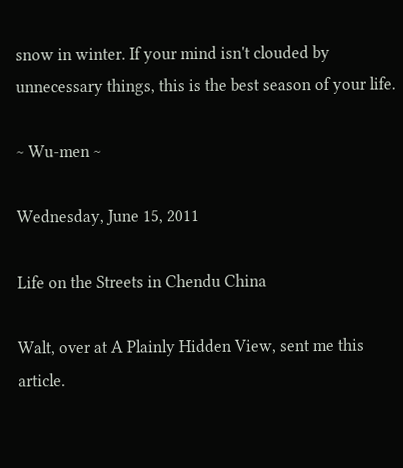snow in winter. If your mind isn't clouded by unnecessary things, this is the best season of your life.

~ Wu-men ~

Wednesday, June 15, 2011

Life on the Streets in Chendu China

Walt, over at A Plainly Hidden View, sent me this article.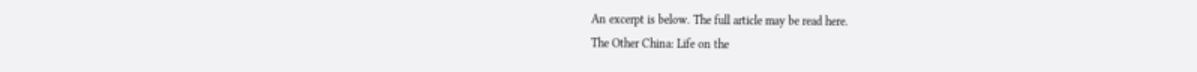An excerpt is below. The full article may be read here.
The Other China: Life on the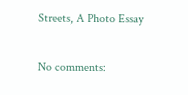Streets, A Photo Essay

No comments: